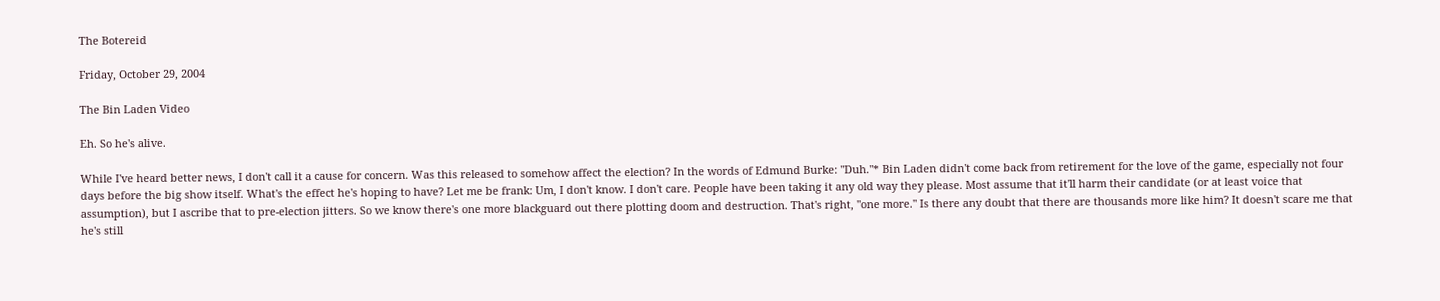The Botereid

Friday, October 29, 2004

The Bin Laden Video

Eh. So he's alive.

While I've heard better news, I don't call it a cause for concern. Was this released to somehow affect the election? In the words of Edmund Burke: "Duh."* Bin Laden didn't come back from retirement for the love of the game, especially not four days before the big show itself. What's the effect he's hoping to have? Let me be frank: Um, I don't know. I don't care. People have been taking it any old way they please. Most assume that it'll harm their candidate (or at least voice that assumption), but I ascribe that to pre-election jitters. So we know there's one more blackguard out there plotting doom and destruction. That's right, "one more." Is there any doubt that there are thousands more like him? It doesn't scare me that he's still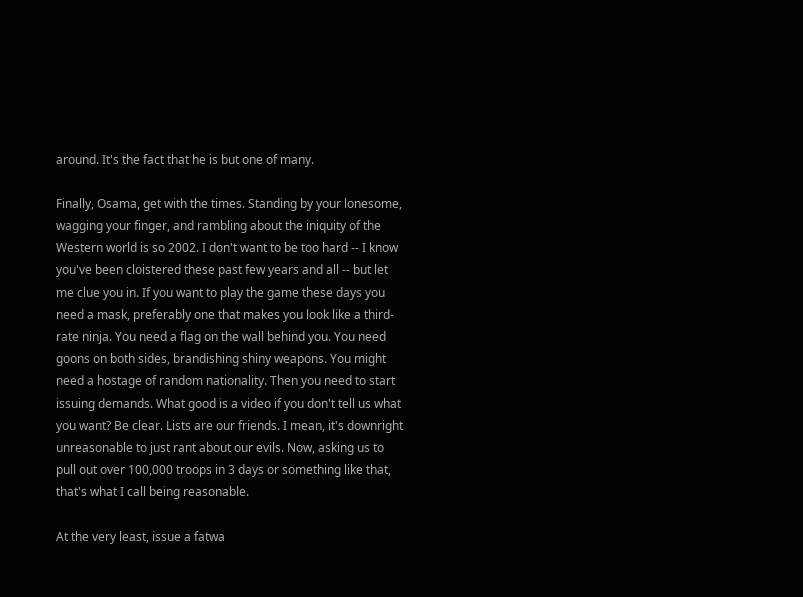around. It's the fact that he is but one of many.

Finally, Osama, get with the times. Standing by your lonesome, wagging your finger, and rambling about the iniquity of the Western world is so 2002. I don't want to be too hard -- I know you've been cloistered these past few years and all -- but let me clue you in. If you want to play the game these days you need a mask, preferably one that makes you look like a third-rate ninja. You need a flag on the wall behind you. You need goons on both sides, brandishing shiny weapons. You might need a hostage of random nationality. Then you need to start issuing demands. What good is a video if you don't tell us what you want? Be clear. Lists are our friends. I mean, it's downright unreasonable to just rant about our evils. Now, asking us to pull out over 100,000 troops in 3 days or something like that, that's what I call being reasonable.

At the very least, issue a fatwa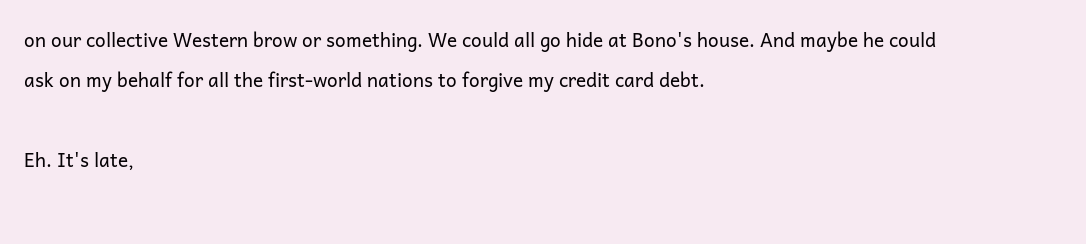on our collective Western brow or something. We could all go hide at Bono's house. And maybe he could ask on my behalf for all the first-world nations to forgive my credit card debt.

Eh. It's late,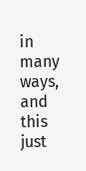in many ways, and this just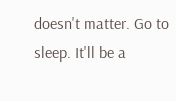doesn't matter. Go to sleep. It'll be a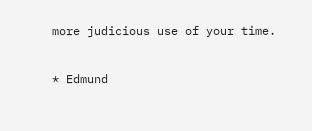more judicious use of your time.

* Edmund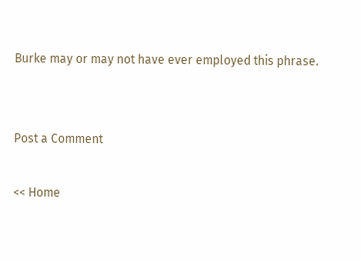Burke may or may not have ever employed this phrase.


Post a Comment

<< Home